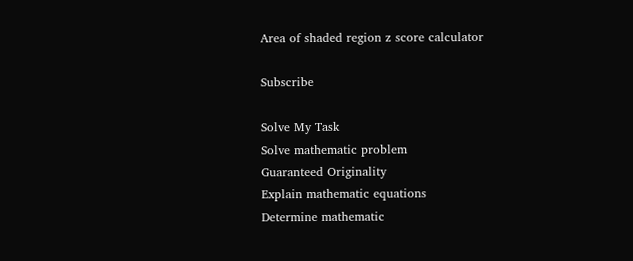Area of shaded region z score calculator

Subscribe

Solve My Task
Solve mathematic problem
Guaranteed Originality
Explain mathematic equations
Determine mathematic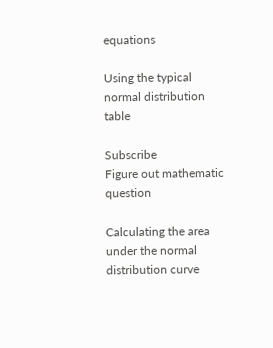equations

Using the typical normal distribution table

Subscribe
Figure out mathematic question

Calculating the area under the normal distribution curve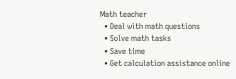Math teacher
  • Deal with math questions
  • Solve math tasks
  • Save time
  • Get calculation assistance online